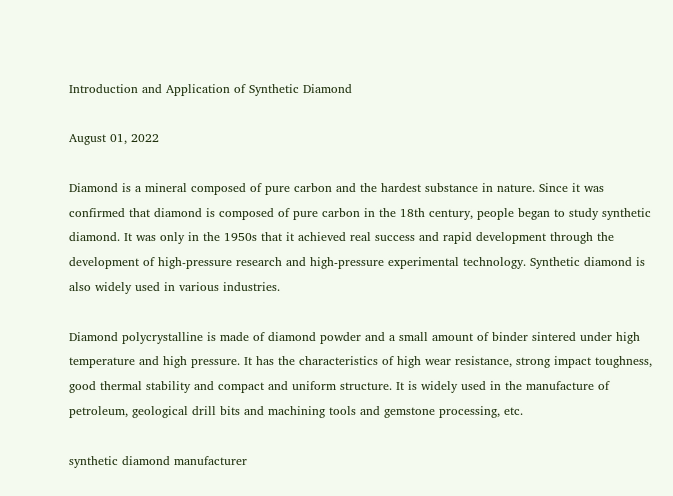Introduction and Application of Synthetic Diamond

August 01, 2022

Diamond is a mineral composed of pure carbon and the hardest substance in nature. Since it was confirmed that diamond is composed of pure carbon in the 18th century, people began to study synthetic diamond. It was only in the 1950s that it achieved real success and rapid development through the development of high-pressure research and high-pressure experimental technology. Synthetic diamond is also widely used in various industries.

Diamond polycrystalline is made of diamond powder and a small amount of binder sintered under high temperature and high pressure. It has the characteristics of high wear resistance, strong impact toughness, good thermal stability and compact and uniform structure. It is widely used in the manufacture of petroleum, geological drill bits and machining tools and gemstone processing, etc.

synthetic diamond manufacturer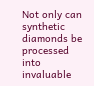Not only can synthetic diamonds be processed into invaluable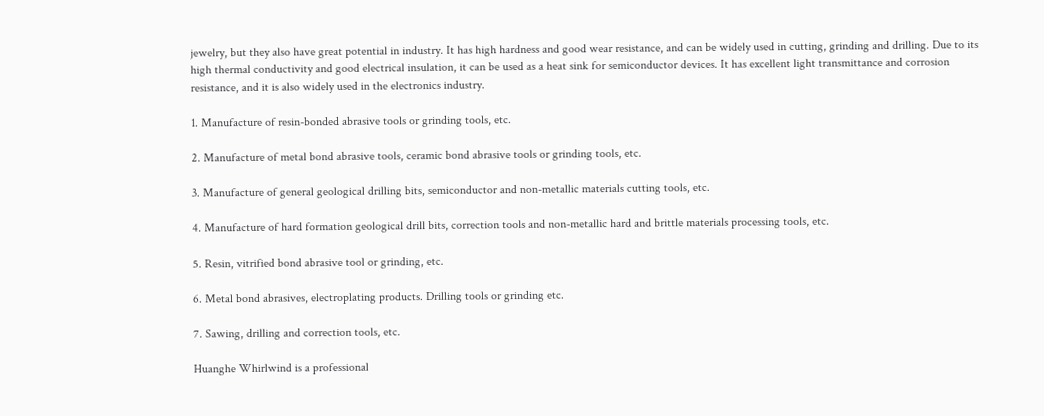jewelry, but they also have great potential in industry. It has high hardness and good wear resistance, and can be widely used in cutting, grinding and drilling. Due to its high thermal conductivity and good electrical insulation, it can be used as a heat sink for semiconductor devices. It has excellent light transmittance and corrosion resistance, and it is also widely used in the electronics industry.

1. Manufacture of resin-bonded abrasive tools or grinding tools, etc.

2. Manufacture of metal bond abrasive tools, ceramic bond abrasive tools or grinding tools, etc.

3. Manufacture of general geological drilling bits, semiconductor and non-metallic materials cutting tools, etc.

4. Manufacture of hard formation geological drill bits, correction tools and non-metallic hard and brittle materials processing tools, etc.

5. Resin, vitrified bond abrasive tool or grinding, etc.

6. Metal bond abrasives, electroplating products. Drilling tools or grinding etc.

7. Sawing, drilling and correction tools, etc.

Huanghe Whirlwind is a professional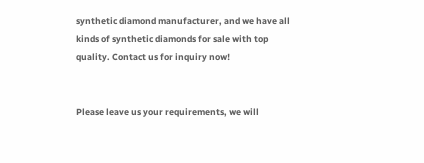synthetic diamond manufacturer, and we have all kinds of synthetic diamonds for sale with top quality. Contact us for inquiry now!


Please leave us your requirements, we will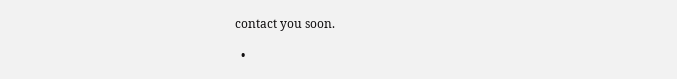contact you soon.

  •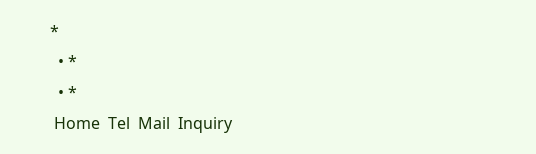*
  • *
  • *
 Home  Tel  Mail  Inquiry